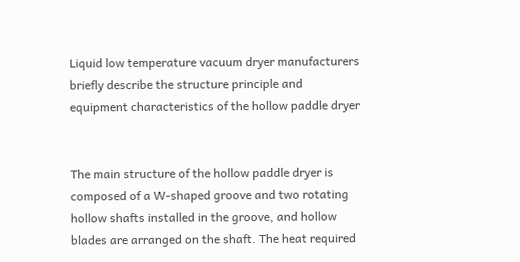Liquid low temperature vacuum dryer manufacturers briefly describe the structure principle and equipment characteristics of the hollow paddle dryer


The main structure of the hollow paddle dryer is composed of a W-shaped groove and two rotating hollow shafts installed in the groove, and hollow blades are arranged on the shaft. The heat required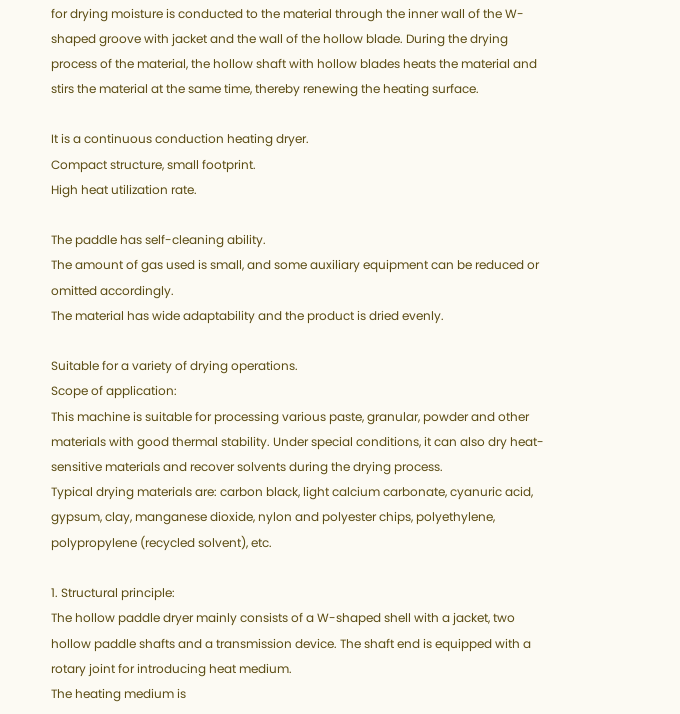for drying moisture is conducted to the material through the inner wall of the W-shaped groove with jacket and the wall of the hollow blade. During the drying process of the material, the hollow shaft with hollow blades heats the material and stirs the material at the same time, thereby renewing the heating surface.

It is a continuous conduction heating dryer.
Compact structure, small footprint.
High heat utilization rate.

The paddle has self-cleaning ability.
The amount of gas used is small, and some auxiliary equipment can be reduced or omitted accordingly.
The material has wide adaptability and the product is dried evenly.

Suitable for a variety of drying operations.
Scope of application:
This machine is suitable for processing various paste, granular, powder and other materials with good thermal stability. Under special conditions, it can also dry heat-sensitive materials and recover solvents during the drying process.
Typical drying materials are: carbon black, light calcium carbonate, cyanuric acid, gypsum, clay, manganese dioxide, nylon and polyester chips, polyethylene, polypropylene (recycled solvent), etc.

1. Structural principle:
The hollow paddle dryer mainly consists of a W-shaped shell with a jacket, two hollow paddle shafts and a transmission device. The shaft end is equipped with a rotary joint for introducing heat medium.
The heating medium is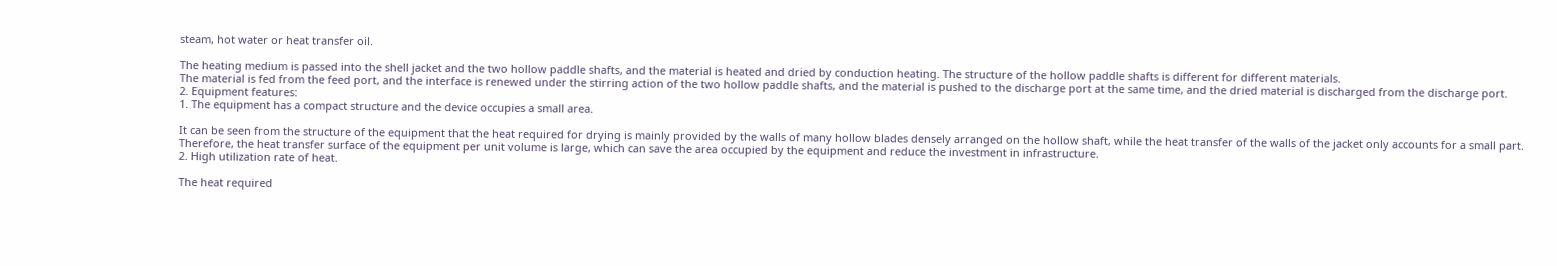steam, hot water or heat transfer oil.

The heating medium is passed into the shell jacket and the two hollow paddle shafts, and the material is heated and dried by conduction heating. The structure of the hollow paddle shafts is different for different materials.
The material is fed from the feed port, and the interface is renewed under the stirring action of the two hollow paddle shafts, and the material is pushed to the discharge port at the same time, and the dried material is discharged from the discharge port.
2. Equipment features:
1. The equipment has a compact structure and the device occupies a small area.

It can be seen from the structure of the equipment that the heat required for drying is mainly provided by the walls of many hollow blades densely arranged on the hollow shaft, while the heat transfer of the walls of the jacket only accounts for a small part. Therefore, the heat transfer surface of the equipment per unit volume is large, which can save the area occupied by the equipment and reduce the investment in infrastructure.
2. High utilization rate of heat.

The heat required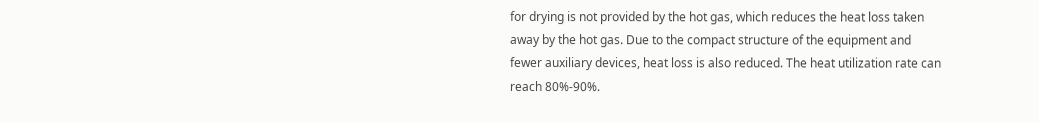for drying is not provided by the hot gas, which reduces the heat loss taken away by the hot gas. Due to the compact structure of the equipment and fewer auxiliary devices, heat loss is also reduced. The heat utilization rate can reach 80%-90%.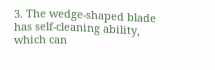3. The wedge-shaped blade has self-cleaning ability, which can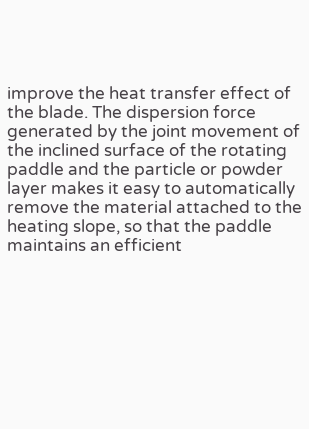improve the heat transfer effect of the blade. The dispersion force generated by the joint movement of the inclined surface of the rotating paddle and the particle or powder layer makes it easy to automatically remove the material attached to the heating slope, so that the paddle maintains an efficient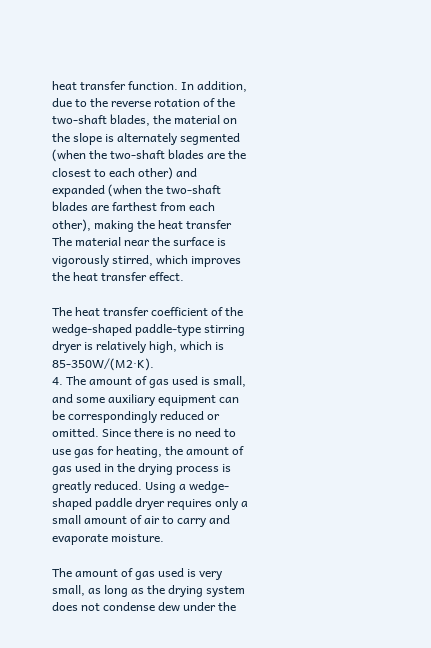heat transfer function. In addition, due to the reverse rotation of the two-shaft blades, the material on the slope is alternately segmented (when the two-shaft blades are the closest to each other) and expanded (when the two-shaft blades are farthest from each other), making the heat transfer The material near the surface is vigorously stirred, which improves the heat transfer effect.

The heat transfer coefficient of the wedge-shaped paddle-type stirring dryer is relatively high, which is 85-350W/(M2·K).
4. The amount of gas used is small, and some auxiliary equipment can be correspondingly reduced or omitted. Since there is no need to use gas for heating, the amount of gas used in the drying process is greatly reduced. Using a wedge-shaped paddle dryer requires only a small amount of air to carry and evaporate moisture.

The amount of gas used is very small, as long as the drying system does not condense dew under the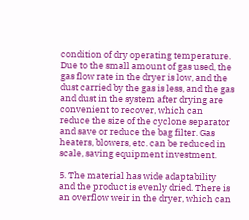condition of dry operating temperature.
Due to the small amount of gas used, the gas flow rate in the dryer is low, and the dust carried by the gas is less, and the gas and dust in the system after drying are convenient to recover, which can reduce the size of the cyclone separator and save or reduce the bag filter. Gas heaters, blowers, etc. can be reduced in scale, saving equipment investment.

5. The material has wide adaptability and the product is evenly dried. There is an overflow weir in the dryer, which can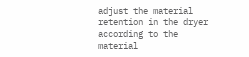adjust the material retention in the dryer according to the material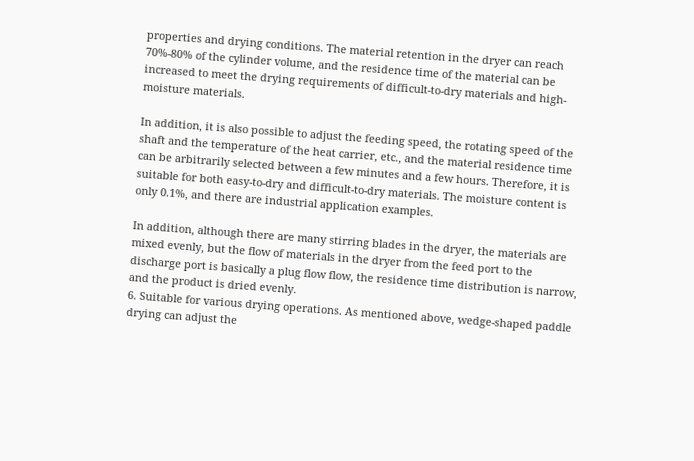properties and drying conditions. The material retention in the dryer can reach 70%-80% of the cylinder volume, and the residence time of the material can be increased to meet the drying requirements of difficult-to-dry materials and high-moisture materials.

In addition, it is also possible to adjust the feeding speed, the rotating speed of the shaft and the temperature of the heat carrier, etc., and the material residence time can be arbitrarily selected between a few minutes and a few hours. Therefore, it is suitable for both easy-to-dry and difficult-to-dry materials. The moisture content is only 0.1%, and there are industrial application examples.

In addition, although there are many stirring blades in the dryer, the materials are mixed evenly, but the flow of materials in the dryer from the feed port to the discharge port is basically a plug flow flow, the residence time distribution is narrow, and the product is dried evenly.
6. Suitable for various drying operations. As mentioned above, wedge-shaped paddle drying can adjust the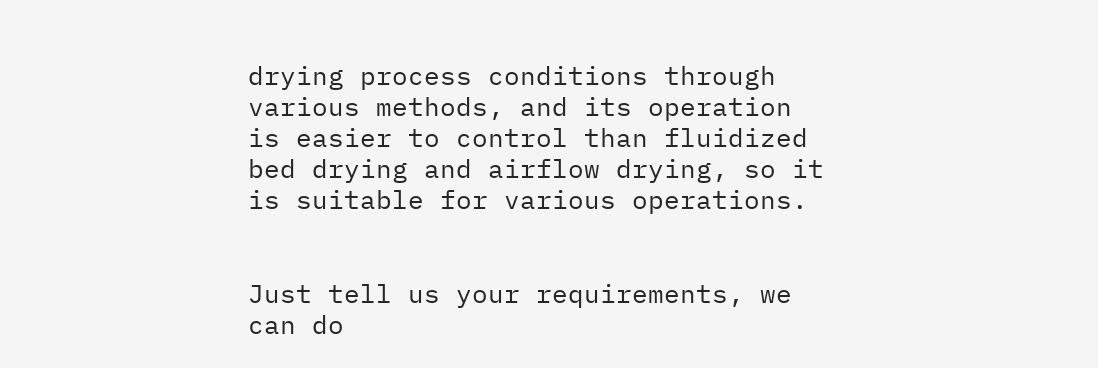drying process conditions through various methods, and its operation is easier to control than fluidized bed drying and airflow drying, so it is suitable for various operations.


Just tell us your requirements, we can do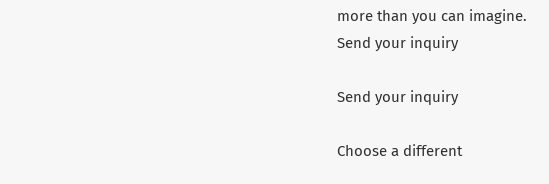more than you can imagine.
Send your inquiry

Send your inquiry

Choose a different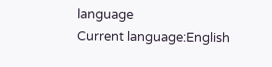language
Current language:English